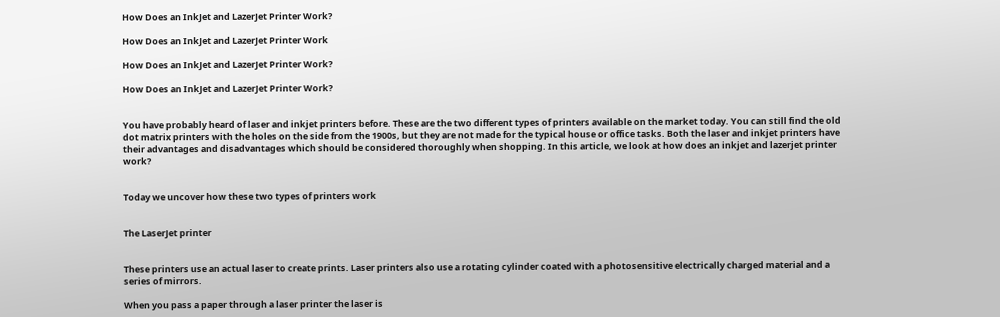How Does an InkJet and LazerJet Printer Work?

How Does an InkJet and LazerJet Printer Work

How Does an InkJet and LazerJet Printer Work?

How Does an InkJet and LazerJet Printer Work?


You have probably heard of laser and inkjet printers before. These are the two different types of printers available on the market today. You can still find the old dot matrix printers with the holes on the side from the 1900s, but they are not made for the typical house or office tasks. Both the laser and inkjet printers have their advantages and disadvantages which should be considered thoroughly when shopping. In this article, we look at how does an inkjet and lazerjet printer work?


Today we uncover how these two types of printers work


The LaserJet printer


These printers use an actual laser to create prints. Laser printers also use a rotating cylinder coated with a photosensitive electrically charged material and a series of mirrors.

When you pass a paper through a laser printer the laser is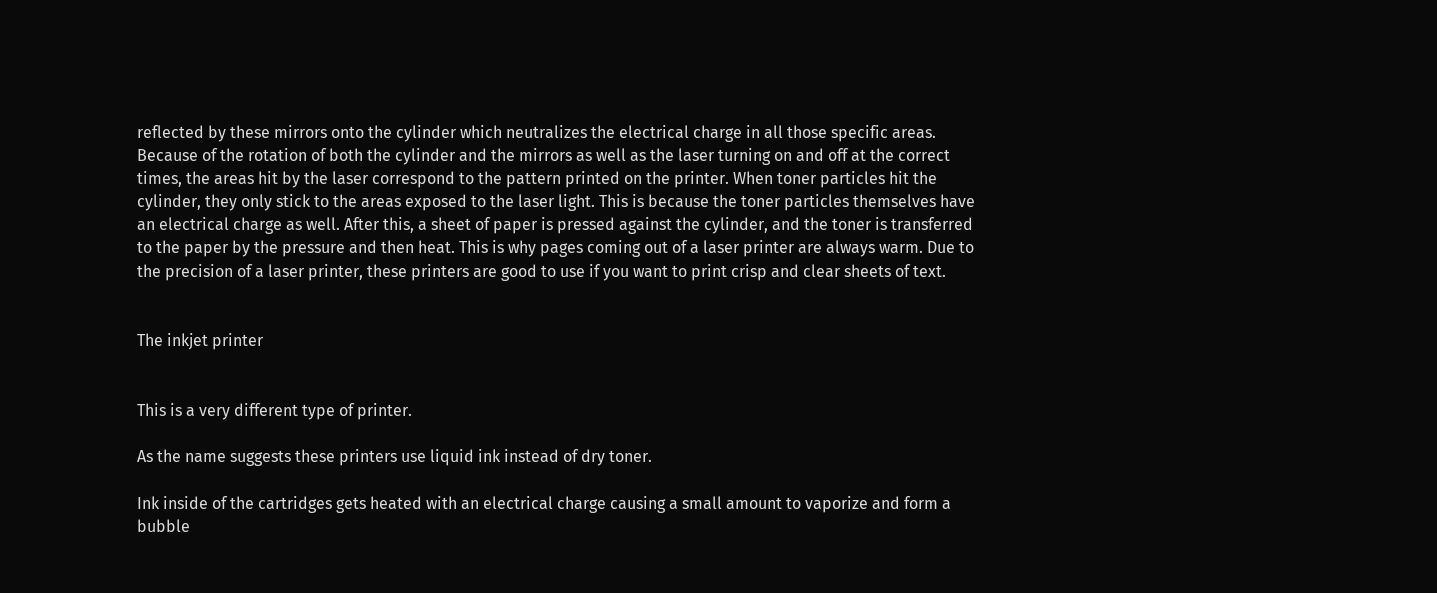reflected by these mirrors onto the cylinder which neutralizes the electrical charge in all those specific areas. Because of the rotation of both the cylinder and the mirrors as well as the laser turning on and off at the correct times, the areas hit by the laser correspond to the pattern printed on the printer. When toner particles hit the cylinder, they only stick to the areas exposed to the laser light. This is because the toner particles themselves have an electrical charge as well. After this, a sheet of paper is pressed against the cylinder, and the toner is transferred to the paper by the pressure and then heat. This is why pages coming out of a laser printer are always warm. Due to the precision of a laser printer, these printers are good to use if you want to print crisp and clear sheets of text.


The inkjet printer


This is a very different type of printer.

As the name suggests these printers use liquid ink instead of dry toner.

Ink inside of the cartridges gets heated with an electrical charge causing a small amount to vaporize and form a bubble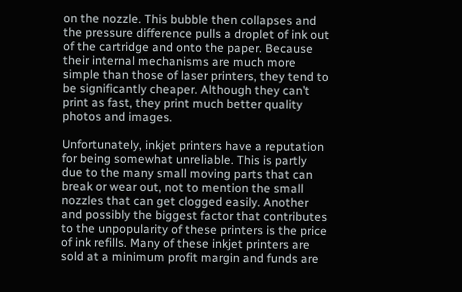on the nozzle. This bubble then collapses and the pressure difference pulls a droplet of ink out of the cartridge and onto the paper. Because their internal mechanisms are much more simple than those of laser printers, they tend to be significantly cheaper. Although they can’t print as fast, they print much better quality photos and images.

Unfortunately, inkjet printers have a reputation for being somewhat unreliable. This is partly due to the many small moving parts that can break or wear out, not to mention the small nozzles that can get clogged easily. Another and possibly the biggest factor that contributes to the unpopularity of these printers is the price of ink refills. Many of these inkjet printers are sold at a minimum profit margin and funds are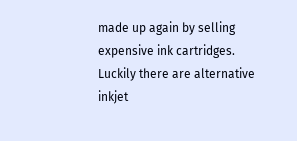made up again by selling expensive ink cartridges. Luckily there are alternative inkjet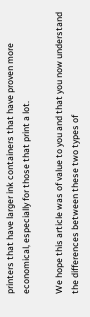printers that have larger ink containers that have proven more economical, especially for those that print a lot.

We hope this article was of value to you and that you now understand the differences between these two types of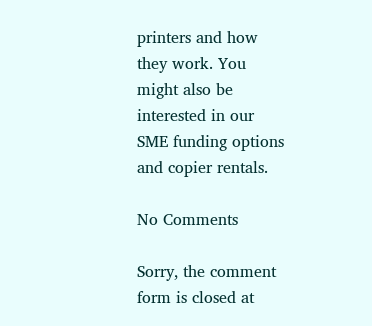printers and how they work. You might also be interested in our SME funding options and copier rentals.

No Comments

Sorry, the comment form is closed at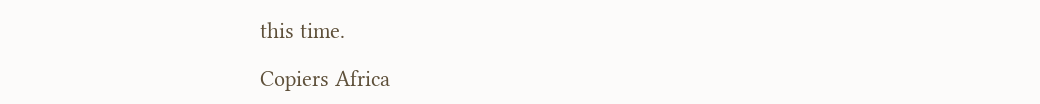this time.

Copiers Africa